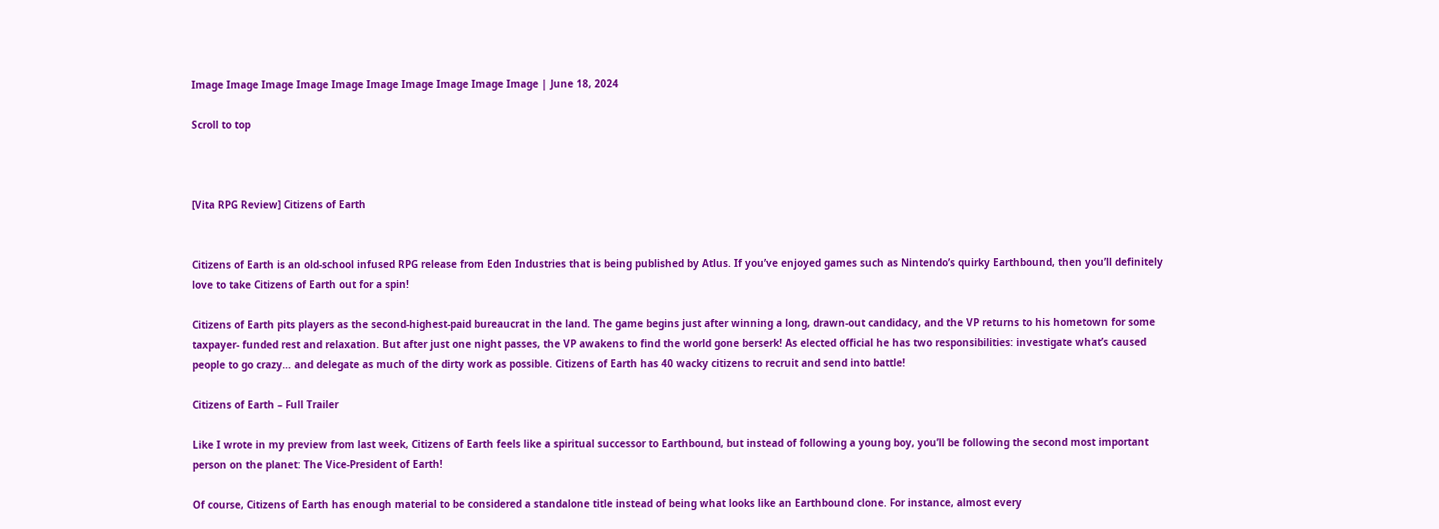Image Image Image Image Image Image Image Image Image Image | June 18, 2024

Scroll to top



[Vita RPG Review] Citizens of Earth


Citizens of Earth is an old-school infused RPG release from Eden Industries that is being published by Atlus. If you’ve enjoyed games such as Nintendo’s quirky Earthbound, then you’ll definitely love to take Citizens of Earth out for a spin!

Citizens of Earth pits players as the second-highest-paid bureaucrat in the land. The game begins just after winning a long, drawn-out candidacy, and the VP returns to his hometown for some taxpayer- funded rest and relaxation. But after just one night passes, the VP awakens to find the world gone berserk! As elected official he has two responsibilities: investigate what’s caused people to go crazy… and delegate as much of the dirty work as possible. Citizens of Earth has 40 wacky citizens to recruit and send into battle!

Citizens of Earth – Full Trailer

Like I wrote in my preview from last week, Citizens of Earth feels like a spiritual successor to Earthbound, but instead of following a young boy, you’ll be following the second most important person on the planet: The Vice-President of Earth!

Of course, Citizens of Earth has enough material to be considered a standalone title instead of being what looks like an Earthbound clone. For instance, almost every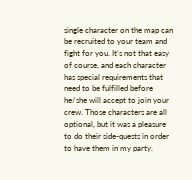single character on the map can be recruited to your team and fight for you. It’s not that easy of course, and each character has special requirements that need to be fulfilled before he/she will accept to join your crew. Those characters are all optional, but it was a pleasure to do their side-quests in order to have them in my party.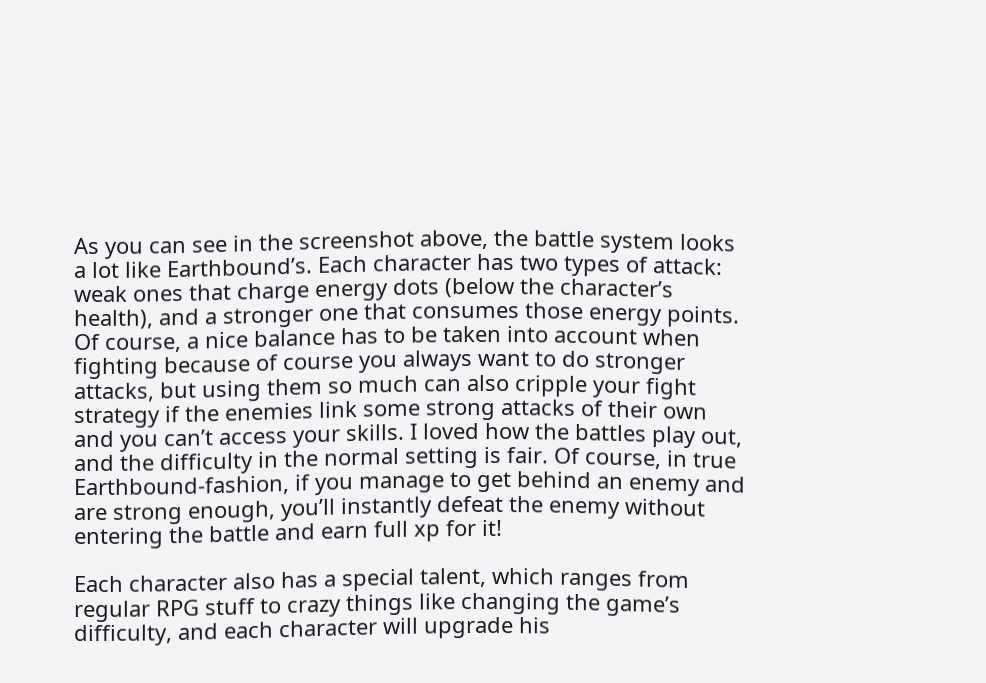As you can see in the screenshot above, the battle system looks a lot like Earthbound’s. Each character has two types of attack: weak ones that charge energy dots (below the character’s health), and a stronger one that consumes those energy points. Of course, a nice balance has to be taken into account when fighting because of course you always want to do stronger attacks, but using them so much can also cripple your fight strategy if the enemies link some strong attacks of their own and you can’t access your skills. I loved how the battles play out, and the difficulty in the normal setting is fair. Of course, in true Earthbound-fashion, if you manage to get behind an enemy and are strong enough, you’ll instantly defeat the enemy without entering the battle and earn full xp for it!

Each character also has a special talent, which ranges from regular RPG stuff to crazy things like changing the game’s difficulty, and each character will upgrade his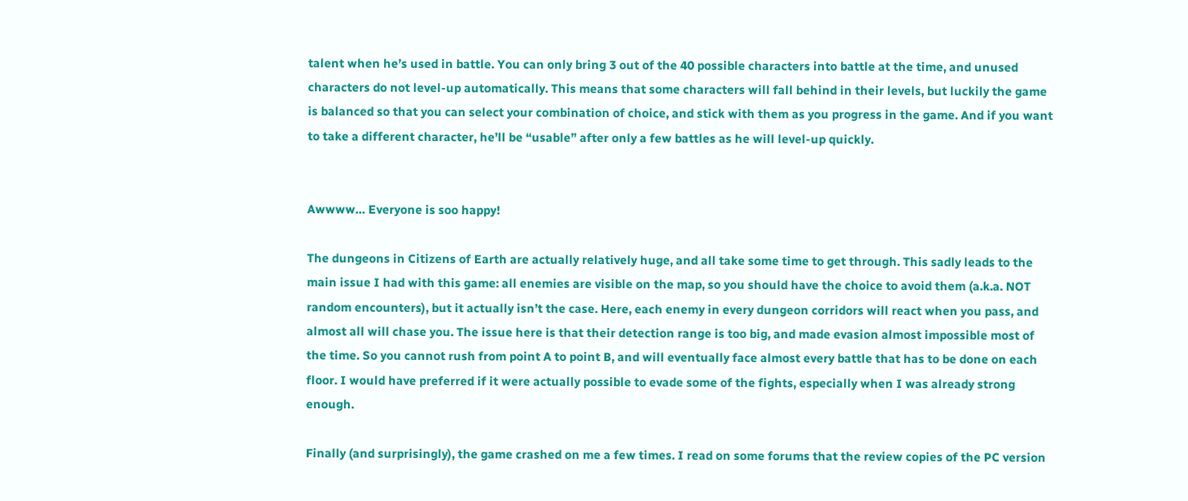talent when he’s used in battle. You can only bring 3 out of the 40 possible characters into battle at the time, and unused characters do not level-up automatically. This means that some characters will fall behind in their levels, but luckily the game is balanced so that you can select your combination of choice, and stick with them as you progress in the game. And if you want to take a different character, he’ll be “usable” after only a few battles as he will level-up quickly.


Awwww… Everyone is soo happy!

The dungeons in Citizens of Earth are actually relatively huge, and all take some time to get through. This sadly leads to the main issue I had with this game: all enemies are visible on the map, so you should have the choice to avoid them (a.k.a. NOT random encounters), but it actually isn’t the case. Here, each enemy in every dungeon corridors will react when you pass, and almost all will chase you. The issue here is that their detection range is too big, and made evasion almost impossible most of the time. So you cannot rush from point A to point B, and will eventually face almost every battle that has to be done on each floor. I would have preferred if it were actually possible to evade some of the fights, especially when I was already strong enough.

Finally (and surprisingly), the game crashed on me a few times. I read on some forums that the review copies of the PC version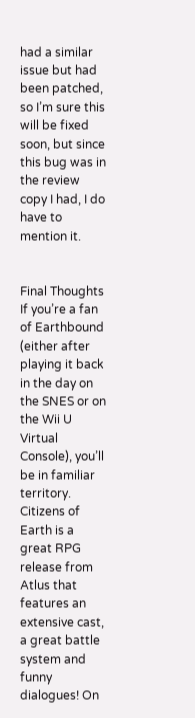had a similar issue but had been patched, so I’m sure this will be fixed soon, but since this bug was in the review copy I had, I do have to mention it.


Final Thoughts
If you’re a fan of Earthbound (either after playing it back in the day on the SNES or on the Wii U Virtual Console), you’ll be in familiar territory. Citizens of Earth is a great RPG release from Atlus that features an extensive cast, a great battle system and funny dialogues! On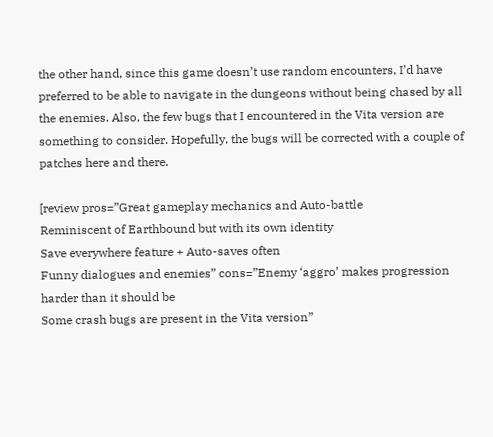the other hand, since this game doesn’t use random encounters, I’d have preferred to be able to navigate in the dungeons without being chased by all the enemies. Also, the few bugs that I encountered in the Vita version are something to consider. Hopefully, the bugs will be corrected with a couple of patches here and there.

[review pros=”Great gameplay mechanics and Auto-battle
Reminiscent of Earthbound but with its own identity
Save everywhere feature + Auto-saves often
Funny dialogues and enemies” cons=”Enemy ‘aggro’ makes progression harder than it should be
Some crash bugs are present in the Vita version”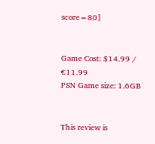score=80]


Game Cost: $14.99 / €11.99
PSN Game size: 1.6GB


This review is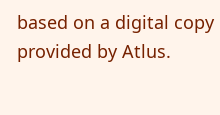based on a digital copy provided by Atlus.